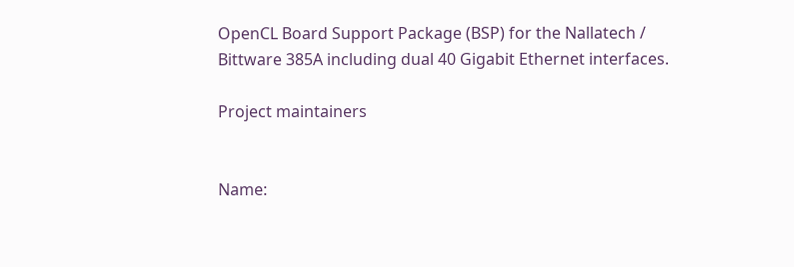OpenCL Board Support Package (BSP) for the Nallatech / Bittware 385A including dual 40 Gigabit Ethernet interfaces.

Project maintainers


Name: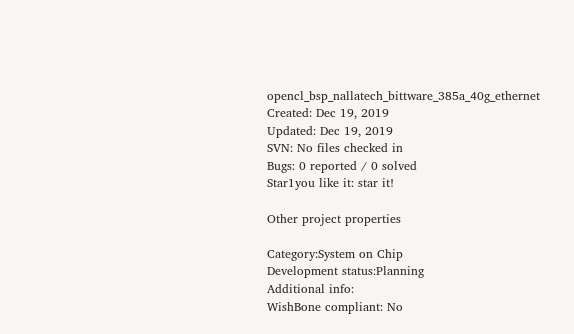opencl_bsp_nallatech_bittware_385a_40g_ethernet
Created: Dec 19, 2019
Updated: Dec 19, 2019
SVN: No files checked in
Bugs: 0 reported / 0 solved
Star1you like it: star it!

Other project properties

Category:System on Chip
Development status:Planning
Additional info:
WishBone compliant: No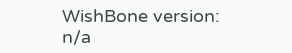WishBone version: n/a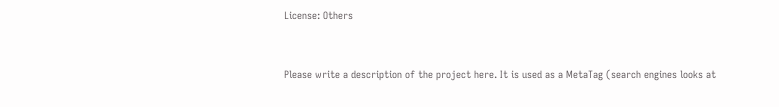License: Others


Please write a description of the project here. It is used as a MetaTag (search engines looks at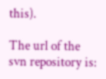this).

The url of the svn repository is: